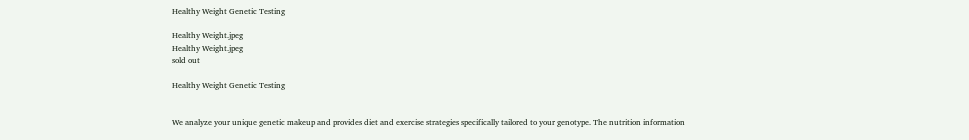Healthy Weight Genetic Testing

Healthy Weight.jpeg
Healthy Weight.jpeg
sold out

Healthy Weight Genetic Testing


We analyze your unique genetic makeup and provides diet and exercise strategies specifically tailored to your genotype. The nutrition information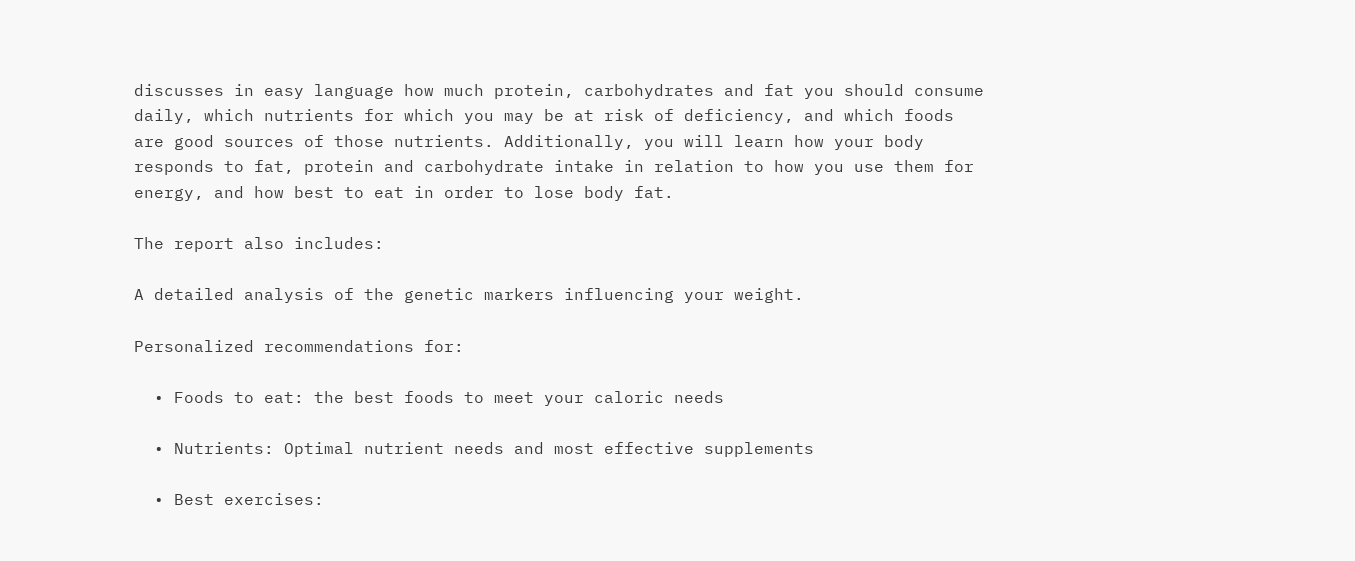discusses in easy language how much protein, carbohydrates and fat you should consume daily, which nutrients for which you may be at risk of deficiency, and which foods are good sources of those nutrients. Additionally, you will learn how your body responds to fat, protein and carbohydrate intake in relation to how you use them for energy, and how best to eat in order to lose body fat.

The report also includes:

A detailed analysis of the genetic markers influencing your weight.

Personalized recommendations for:

  • Foods to eat: the best foods to meet your caloric needs

  • Nutrients: Optimal nutrient needs and most effective supplements

  • Best exercises: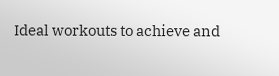Ideal workouts to achieve and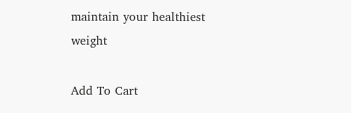maintain your healthiest weight

Add To Cart